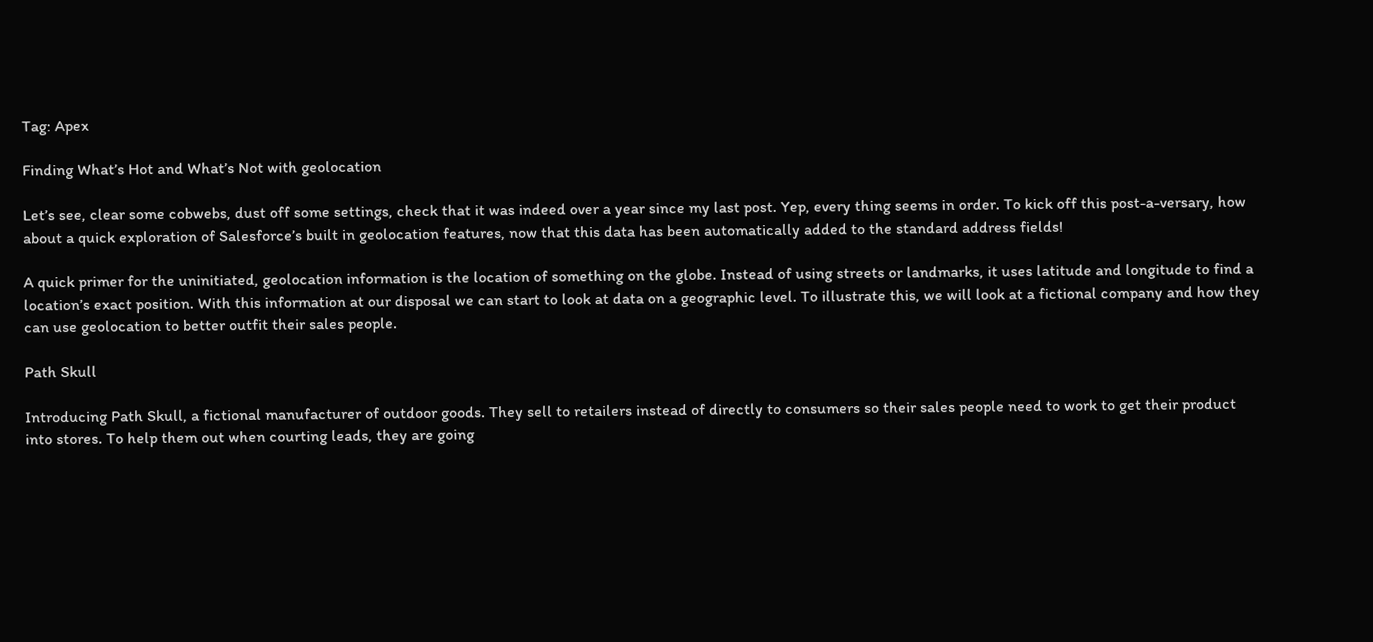Tag: Apex

Finding What’s Hot and What’s Not with geolocation

Let’s see, clear some cobwebs, dust off some settings, check that it was indeed over a year since my last post. Yep, every thing seems in order. To kick off this post-a-versary, how about a quick exploration of Salesforce’s built in geolocation features, now that this data has been automatically added to the standard address fields!

A quick primer for the uninitiated, geolocation information is the location of something on the globe. Instead of using streets or landmarks, it uses latitude and longitude to find a location’s exact position. With this information at our disposal we can start to look at data on a geographic level. To illustrate this, we will look at a fictional company and how they can use geolocation to better outfit their sales people.

Path Skull

Introducing Path Skull, a fictional manufacturer of outdoor goods. They sell to retailers instead of directly to consumers so their sales people need to work to get their product into stores. To help them out when courting leads, they are going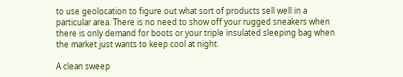to use geolocation to figure out what sort of products sell well in a particular area. There is no need to show off your rugged sneakers when there is only demand for boots or your triple insulated sleeping bag when the market just wants to keep cool at night.

A clean sweep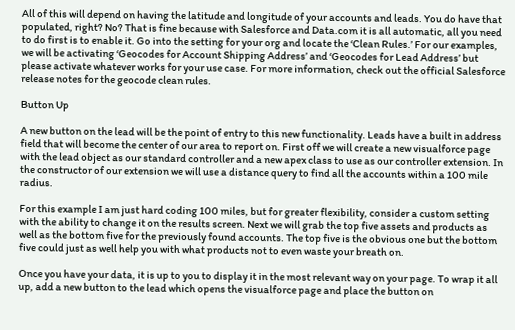All of this will depend on having the latitude and longitude of your accounts and leads. You do have that populated, right? No? That is fine because with Salesforce and Data.com it is all automatic, all you need to do first is to enable it. Go into the setting for your org and locate the ‘Clean Rules.’ For our examples, we will be activating ‘Geocodes for Account Shipping Address’ and ‘Geocodes for Lead Address’ but please activate whatever works for your use case. For more information, check out the official Salesforce release notes for the geocode clean rules.

Button Up

A new button on the lead will be the point of entry to this new functionality. Leads have a built in address field that will become the center of our area to report on. First off we will create a new visualforce page with the lead object as our standard controller and a new apex class to use as our controller extension. In the constructor of our extension we will use a distance query to find all the accounts within a 100 mile radius.

For this example I am just hard coding 100 miles, but for greater flexibility, consider a custom setting with the ability to change it on the results screen. Next we will grab the top five assets and products as well as the bottom five for the previously found accounts. The top five is the obvious one but the bottom five could just as well help you with what products not to even waste your breath on.

Once you have your data, it is up to you to display it in the most relevant way on your page. To wrap it all up, add a new button to the lead which opens the visualforce page and place the button on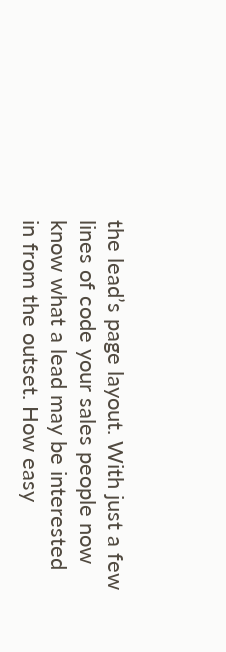the lead’s page layout. With just a few lines of code your sales people now know what a lead may be interested in from the outset. How easy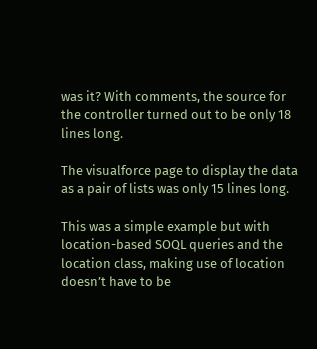was it? With comments, the source for the controller turned out to be only 18 lines long.

The visualforce page to display the data as a pair of lists was only 15 lines long.

This was a simple example but with location-based SOQL queries and the location class, making use of location doesn’t have to be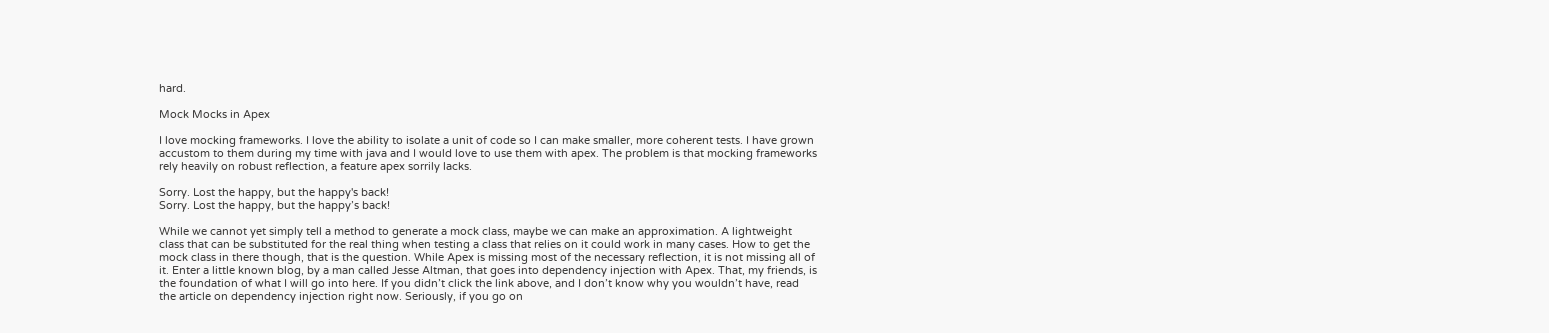hard.

Mock Mocks in Apex

I love mocking frameworks. I love the ability to isolate a unit of code so I can make smaller, more coherent tests. I have grown accustom to them during my time with java and I would love to use them with apex. The problem is that mocking frameworks rely heavily on robust reflection, a feature apex sorrily lacks.

Sorry. Lost the happy, but the happy's back!
Sorry. Lost the happy, but the happy’s back!

While we cannot yet simply tell a method to generate a mock class, maybe we can make an approximation. A lightweight class that can be substituted for the real thing when testing a class that relies on it could work in many cases. How to get the mock class in there though, that is the question. While Apex is missing most of the necessary reflection, it is not missing all of it. Enter a little known blog, by a man called Jesse Altman, that goes into dependency injection with Apex. That, my friends, is the foundation of what I will go into here. If you didn’t click the link above, and I don’t know why you wouldn’t have, read the article on dependency injection right now. Seriously, if you go on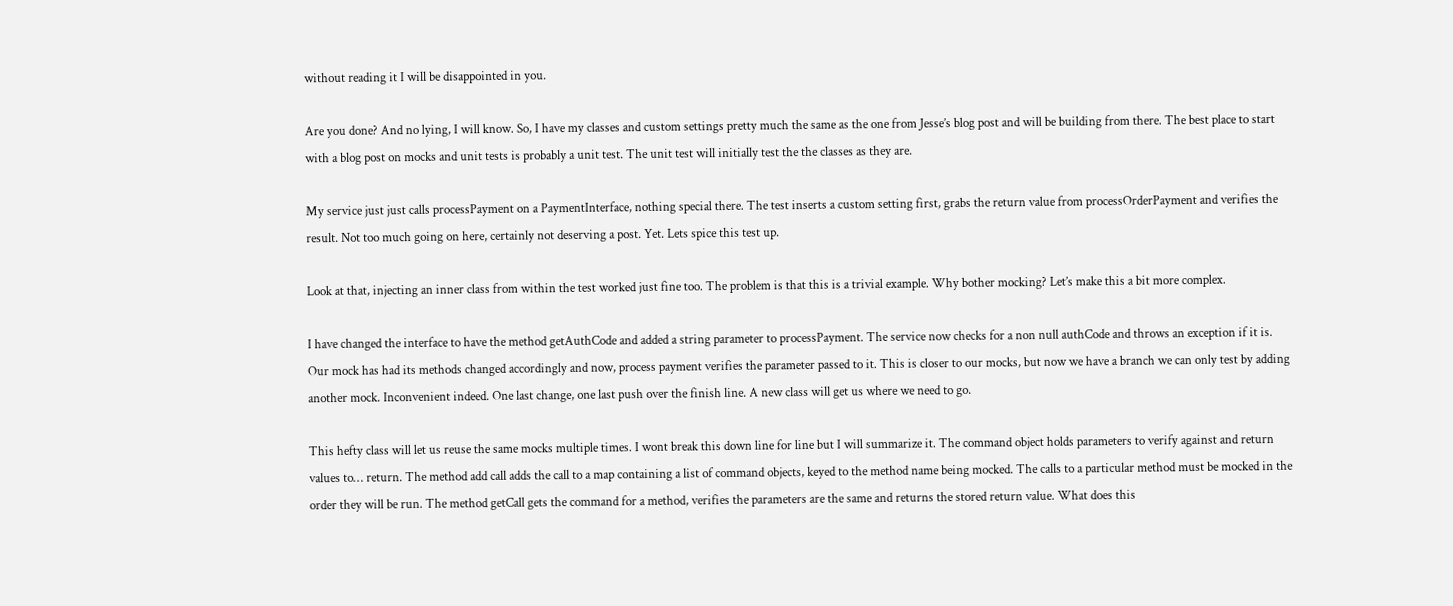without reading it I will be disappointed in you.

Are you done? And no lying, I will know. So, I have my classes and custom settings pretty much the same as the one from Jesse’s blog post and will be building from there. The best place to start with a blog post on mocks and unit tests is probably a unit test. The unit test will initially test the the classes as they are.

My service just just calls processPayment on a PaymentInterface, nothing special there. The test inserts a custom setting first, grabs the return value from processOrderPayment and verifies the result. Not too much going on here, certainly not deserving a post. Yet. Lets spice this test up.

Look at that, injecting an inner class from within the test worked just fine too. The problem is that this is a trivial example. Why bother mocking? Let’s make this a bit more complex.

I have changed the interface to have the method getAuthCode and added a string parameter to processPayment. The service now checks for a non null authCode and throws an exception if it is. Our mock has had its methods changed accordingly and now, process payment verifies the parameter passed to it. This is closer to our mocks, but now we have a branch we can only test by adding another mock. Inconvenient indeed. One last change, one last push over the finish line. A new class will get us where we need to go.

This hefty class will let us reuse the same mocks multiple times. I wont break this down line for line but I will summarize it. The command object holds parameters to verify against and return values to… return. The method add call adds the call to a map containing a list of command objects, keyed to the method name being mocked. The calls to a particular method must be mocked in the order they will be run. The method getCall gets the command for a method, verifies the parameters are the same and returns the stored return value. What does this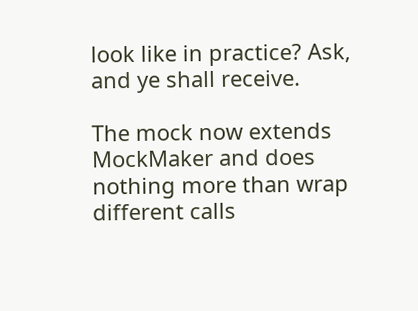look like in practice? Ask, and ye shall receive.

The mock now extends MockMaker and does nothing more than wrap different calls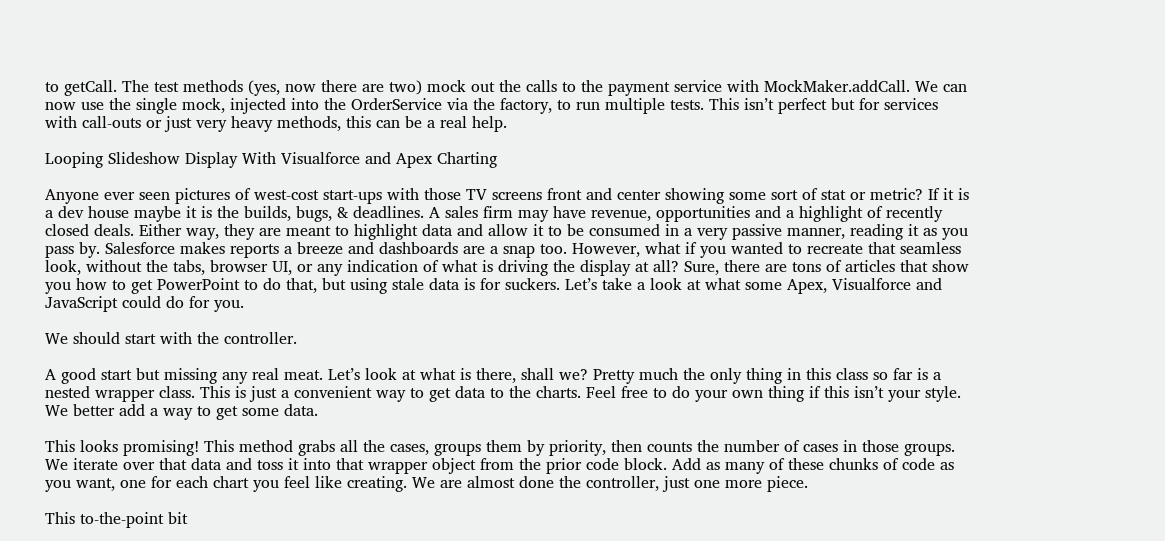to getCall. The test methods (yes, now there are two) mock out the calls to the payment service with MockMaker.addCall. We can now use the single mock, injected into the OrderService via the factory, to run multiple tests. This isn’t perfect but for services with call-outs or just very heavy methods, this can be a real help.

Looping Slideshow Display With Visualforce and Apex Charting

Anyone ever seen pictures of west-cost start-ups with those TV screens front and center showing some sort of stat or metric? If it is a dev house maybe it is the builds, bugs, & deadlines. A sales firm may have revenue, opportunities and a highlight of recently closed deals. Either way, they are meant to highlight data and allow it to be consumed in a very passive manner, reading it as you pass by. Salesforce makes reports a breeze and dashboards are a snap too. However, what if you wanted to recreate that seamless look, without the tabs, browser UI, or any indication of what is driving the display at all? Sure, there are tons of articles that show you how to get PowerPoint to do that, but using stale data is for suckers. Let’s take a look at what some Apex, Visualforce and JavaScript could do for you.

We should start with the controller.

A good start but missing any real meat. Let’s look at what is there, shall we? Pretty much the only thing in this class so far is a nested wrapper class. This is just a convenient way to get data to the charts. Feel free to do your own thing if this isn’t your style. We better add a way to get some data.

This looks promising! This method grabs all the cases, groups them by priority, then counts the number of cases in those groups. We iterate over that data and toss it into that wrapper object from the prior code block. Add as many of these chunks of code as you want, one for each chart you feel like creating. We are almost done the controller, just one more piece.

This to-the-point bit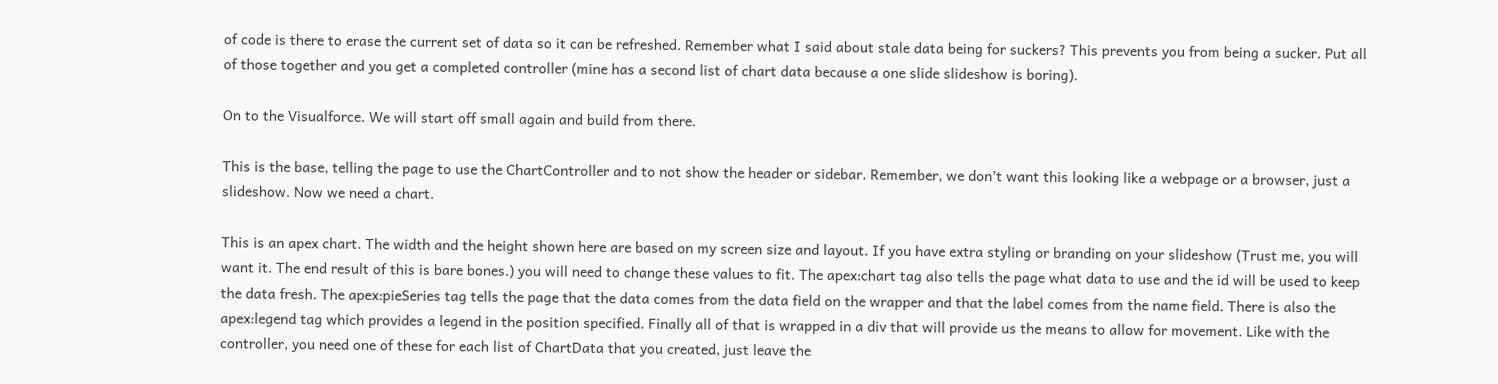of code is there to erase the current set of data so it can be refreshed. Remember what I said about stale data being for suckers? This prevents you from being a sucker. Put all of those together and you get a completed controller (mine has a second list of chart data because a one slide slideshow is boring).

On to the Visualforce. We will start off small again and build from there.

This is the base, telling the page to use the ChartController and to not show the header or sidebar. Remember, we don’t want this looking like a webpage or a browser, just a slideshow. Now we need a chart.

This is an apex chart. The width and the height shown here are based on my screen size and layout. If you have extra styling or branding on your slideshow (Trust me, you will want it. The end result of this is bare bones.) you will need to change these values to fit. The apex:chart tag also tells the page what data to use and the id will be used to keep the data fresh. The apex:pieSeries tag tells the page that the data comes from the data field on the wrapper and that the label comes from the name field. There is also the apex:legend tag which provides a legend in the position specified. Finally all of that is wrapped in a div that will provide us the means to allow for movement. Like with the controller, you need one of these for each list of ChartData that you created, just leave the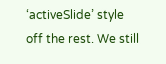‘activeSlide’ style off the rest. We still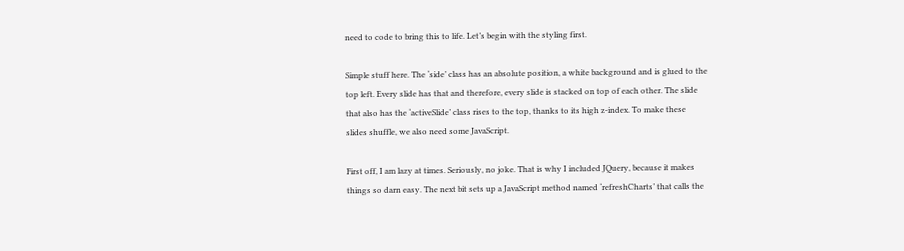need to code to bring this to life. Let’s begin with the styling first.

Simple stuff here. The ‘side’ class has an absolute position, a white background and is glued to the top left. Every slide has that and therefore, every slide is stacked on top of each other. The slide that also has the ‘activeSlide’ class rises to the top, thanks to its high z-index. To make these slides shuffle, we also need some JavaScript.

First off, I am lazy at times. Seriously, no joke. That is why I included JQuery, because it makes things so darn easy. The next bit sets up a JavaScript method named ‘refreshCharts’ that calls the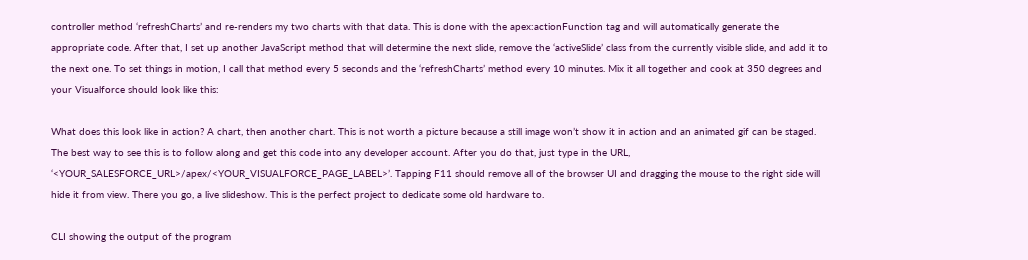controller method ‘refreshCharts’ and re-renders my two charts with that data. This is done with the apex:actionFunction tag and will automatically generate the appropriate code. After that, I set up another JavaScript method that will determine the next slide, remove the ‘activeSlide’ class from the currently visible slide, and add it to the next one. To set things in motion, I call that method every 5 seconds and the ‘refreshCharts’ method every 10 minutes. Mix it all together and cook at 350 degrees and your Visualforce should look like this:

What does this look like in action? A chart, then another chart. This is not worth a picture because a still image won’t show it in action and an animated gif can be staged. The best way to see this is to follow along and get this code into any developer account. After you do that, just type in the URL, ‘<YOUR_SALESFORCE_URL>/apex/<YOUR_VISUALFORCE_PAGE_LABEL>’. Tapping F11 should remove all of the browser UI and dragging the mouse to the right side will hide it from view. There you go, a live slideshow. This is the perfect project to dedicate some old hardware to.

CLI showing the output of the program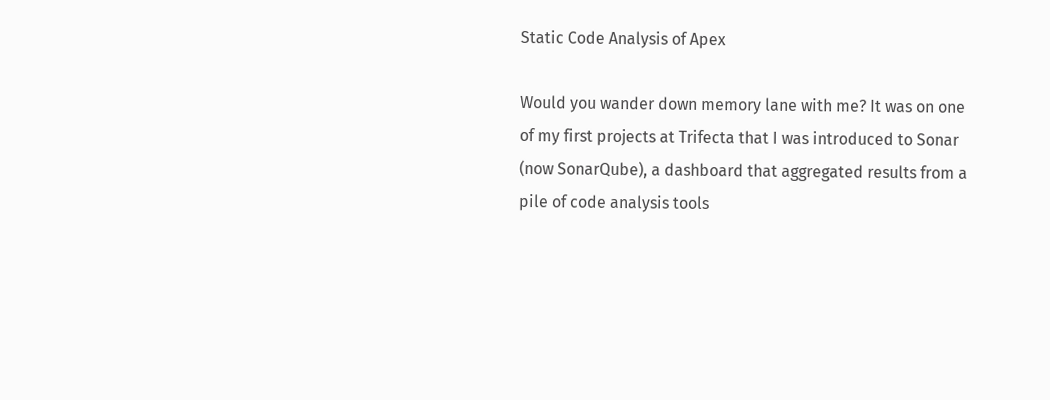Static Code Analysis of Apex

Would you wander down memory lane with me? It was on one of my first projects at Trifecta that I was introduced to Sonar (now SonarQube), a dashboard that aggregated results from a pile of code analysis tools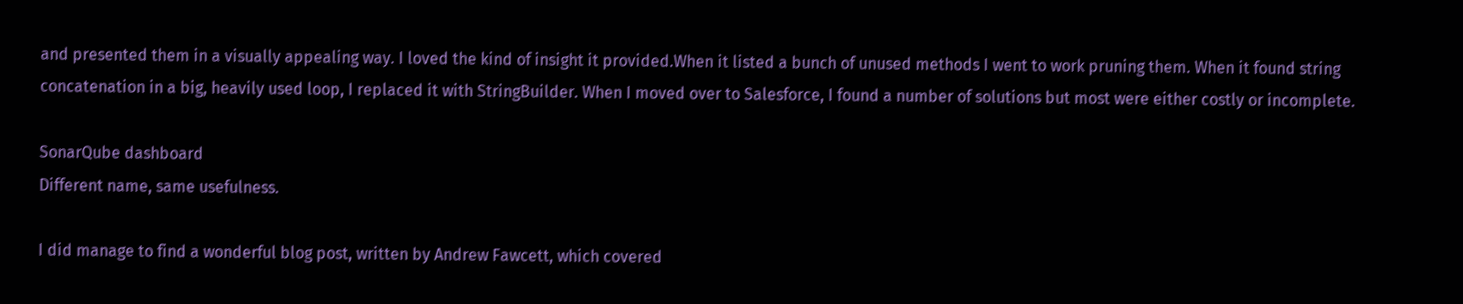and presented them in a visually appealing way. I loved the kind of insight it provided.When it listed a bunch of unused methods I went to work pruning them. When it found string concatenation in a big, heavily used loop, I replaced it with StringBuilder. When I moved over to Salesforce, I found a number of solutions but most were either costly or incomplete.

SonarQube dashboard
Different name, same usefulness.

I did manage to find a wonderful blog post, written by Andrew Fawcett, which covered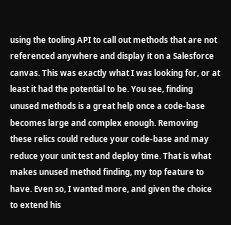using the tooling API to call out methods that are not referenced anywhere and display it on a Salesforce canvas. This was exactly what I was looking for, or at least it had the potential to be. You see, finding unused methods is a great help once a code-base becomes large and complex enough. Removing these relics could reduce your code-base and may reduce your unit test and deploy time. That is what makes unused method finding, my top feature to have. Even so, I wanted more, and given the choice to extend his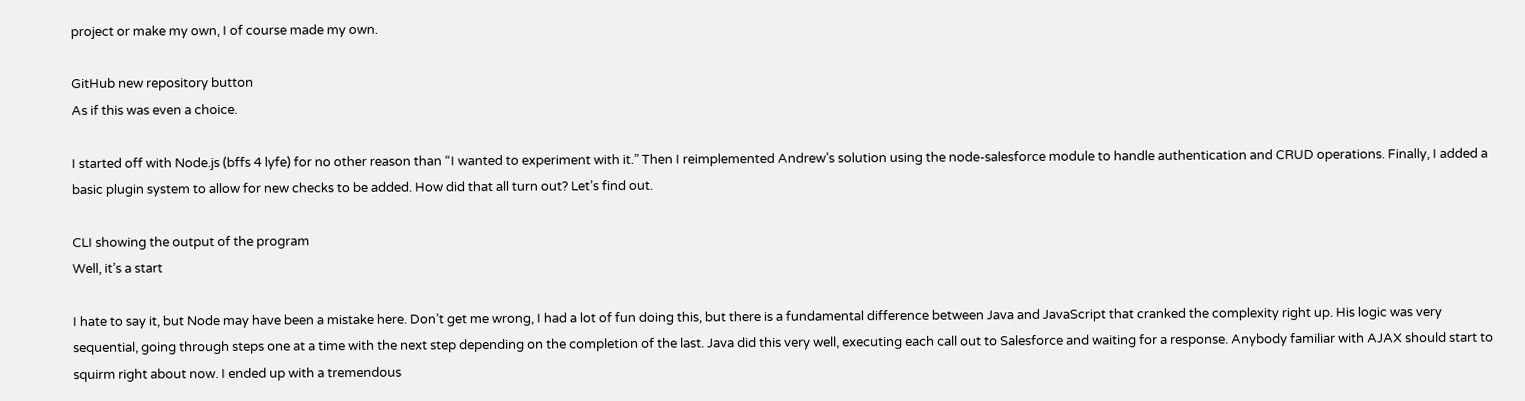project or make my own, I of course made my own.

GitHub new repository button
As if this was even a choice.

I started off with Node.js (bffs 4 lyfe) for no other reason than “I wanted to experiment with it.” Then I reimplemented Andrew’s solution using the node-salesforce module to handle authentication and CRUD operations. Finally, I added a basic plugin system to allow for new checks to be added. How did that all turn out? Let’s find out.

CLI showing the output of the program
Well, it’s a start

I hate to say it, but Node may have been a mistake here. Don’t get me wrong, I had a lot of fun doing this, but there is a fundamental difference between Java and JavaScript that cranked the complexity right up. His logic was very sequential, going through steps one at a time with the next step depending on the completion of the last. Java did this very well, executing each call out to Salesforce and waiting for a response. Anybody familiar with AJAX should start to squirm right about now. I ended up with a tremendous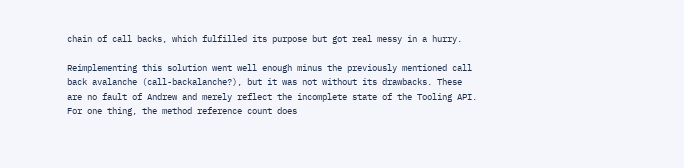chain of call backs, which fulfilled its purpose but got real messy in a hurry.

Reimplementing this solution went well enough minus the previously mentioned call back avalanche (call-backalanche?), but it was not without its drawbacks. These are no fault of Andrew and merely reflect the incomplete state of the Tooling API. For one thing, the method reference count does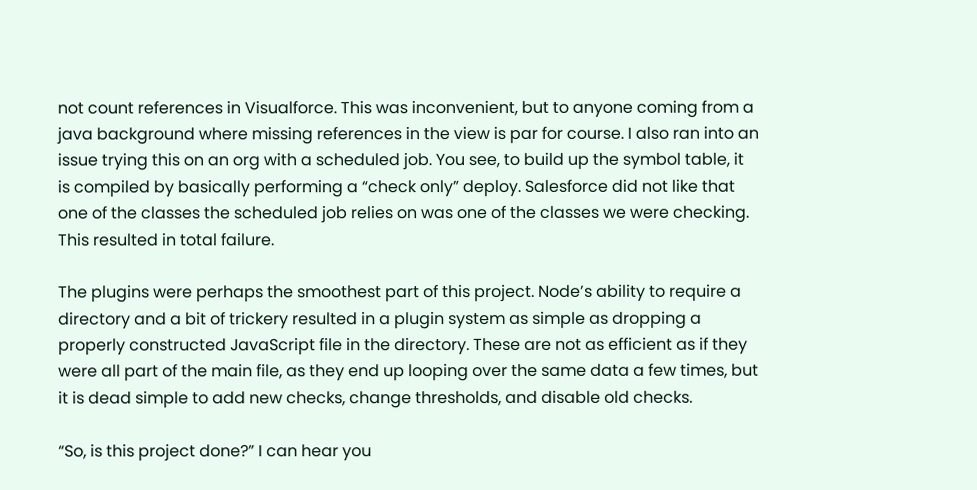not count references in Visualforce. This was inconvenient, but to anyone coming from a java background where missing references in the view is par for course. I also ran into an issue trying this on an org with a scheduled job. You see, to build up the symbol table, it is compiled by basically performing a “check only” deploy. Salesforce did not like that one of the classes the scheduled job relies on was one of the classes we were checking. This resulted in total failure.

The plugins were perhaps the smoothest part of this project. Node’s ability to require a directory and a bit of trickery resulted in a plugin system as simple as dropping a properly constructed JavaScript file in the directory. These are not as efficient as if they were all part of the main file, as they end up looping over the same data a few times, but it is dead simple to add new checks, change thresholds, and disable old checks.

“So, is this project done?” I can hear you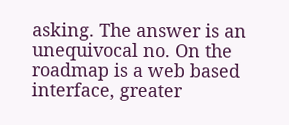asking. The answer is an unequivocal no. On the roadmap is a web based interface, greater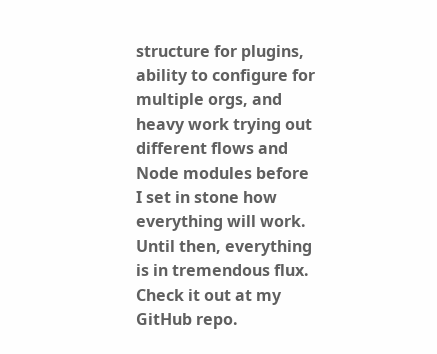structure for plugins, ability to configure for multiple orgs, and heavy work trying out different flows and Node modules before I set in stone how everything will work. Until then, everything is in tremendous flux. Check it out at my GitHub repo.